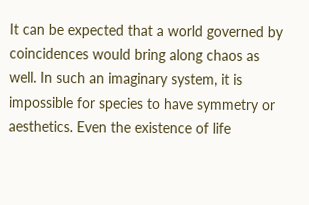It can be expected that a world governed by coincidences would bring along chaos as well. In such an imaginary system, it is impossible for species to have symmetry or aesthetics. Even the existence of life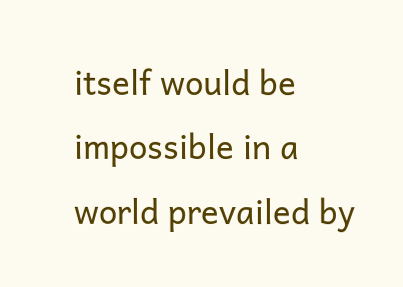itself would be impossible in a world prevailed by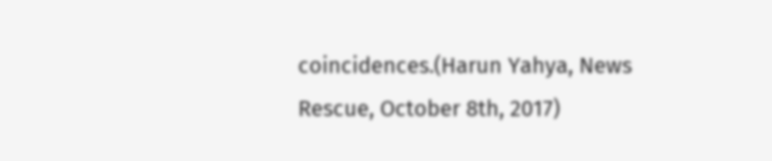coincidences.(Harun Yahya, News Rescue, October 8th, 2017)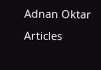Adnan Oktar Articles